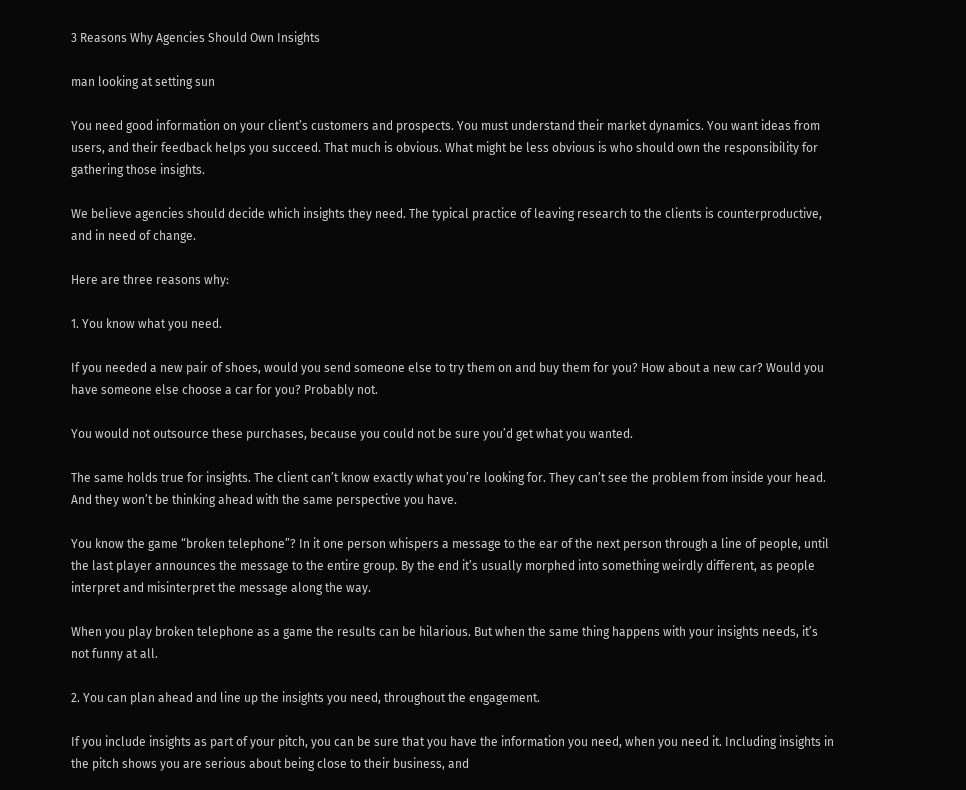3 Reasons Why Agencies Should Own Insights

man looking at setting sun

You need good information on your client’s customers and prospects. You must understand their market dynamics. You want ideas from users, and their feedback helps you succeed. That much is obvious. What might be less obvious is who should own the responsibility for gathering those insights.

We believe agencies should decide which insights they need. The typical practice of leaving research to the clients is counterproductive, and in need of change.

Here are three reasons why:

1. You know what you need.

If you needed a new pair of shoes, would you send someone else to try them on and buy them for you? How about a new car? Would you have someone else choose a car for you? Probably not.

You would not outsource these purchases, because you could not be sure you’d get what you wanted.

The same holds true for insights. The client can’t know exactly what you’re looking for. They can’t see the problem from inside your head. And they won’t be thinking ahead with the same perspective you have.

You know the game “broken telephone”? In it one person whispers a message to the ear of the next person through a line of people, until the last player announces the message to the entire group. By the end it’s usually morphed into something weirdly different, as people interpret and misinterpret the message along the way.

When you play broken telephone as a game the results can be hilarious. But when the same thing happens with your insights needs, it’s not funny at all.

2. You can plan ahead and line up the insights you need, throughout the engagement.

If you include insights as part of your pitch, you can be sure that you have the information you need, when you need it. Including insights in the pitch shows you are serious about being close to their business, and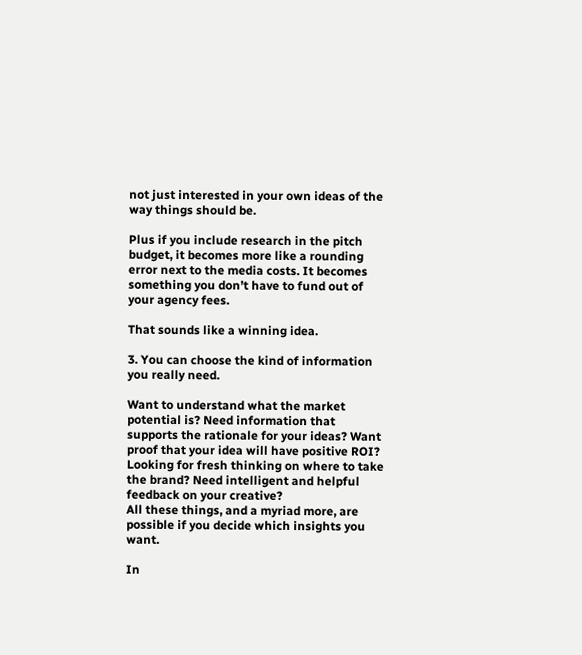not just interested in your own ideas of the way things should be.

Plus if you include research in the pitch budget, it becomes more like a rounding error next to the media costs. It becomes something you don’t have to fund out of your agency fees.

That sounds like a winning idea.

3. You can choose the kind of information you really need.

Want to understand what the market potential is? Need information that supports the rationale for your ideas? Want proof that your idea will have positive ROI? Looking for fresh thinking on where to take the brand? Need intelligent and helpful feedback on your creative?
All these things, and a myriad more, are possible if you decide which insights you want.

In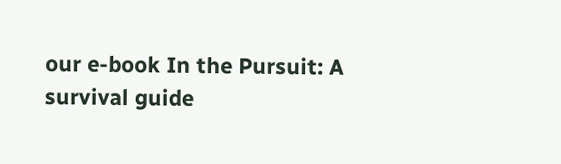our e-book In the Pursuit: A survival guide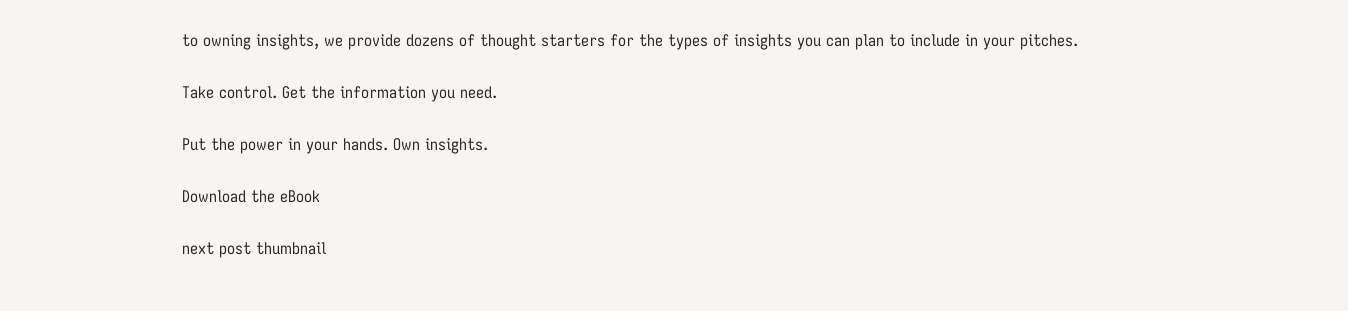to owning insights, we provide dozens of thought starters for the types of insights you can plan to include in your pitches.

Take control. Get the information you need.

Put the power in your hands. Own insights.

Download the eBook

next post thumbnail